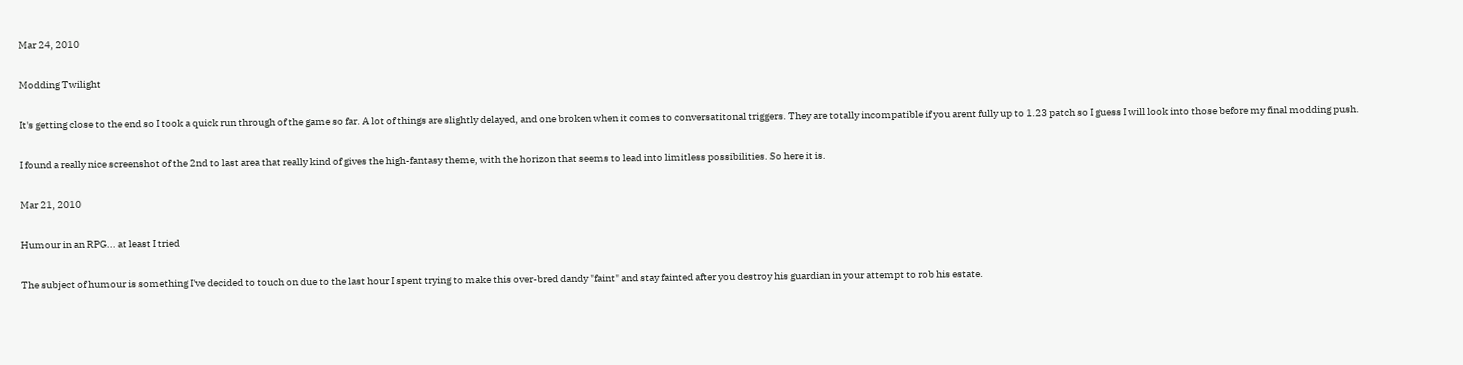Mar 24, 2010

Modding Twilight

It's getting close to the end so I took a quick run through of the game so far. A lot of things are slightly delayed, and one broken when it comes to conversatitonal triggers. They are totally incompatible if you arent fully up to 1.23 patch so I guess I will look into those before my final modding push.

I found a really nice screenshot of the 2nd to last area that really kind of gives the high-fantasy theme, with the horizon that seems to lead into limitless possibilities. So here it is.

Mar 21, 2010

Humour in an RPG... at least I tried

The subject of humour is something I've decided to touch on due to the last hour I spent trying to make this over-bred dandy "faint" and stay fainted after you destroy his guardian in your attempt to rob his estate.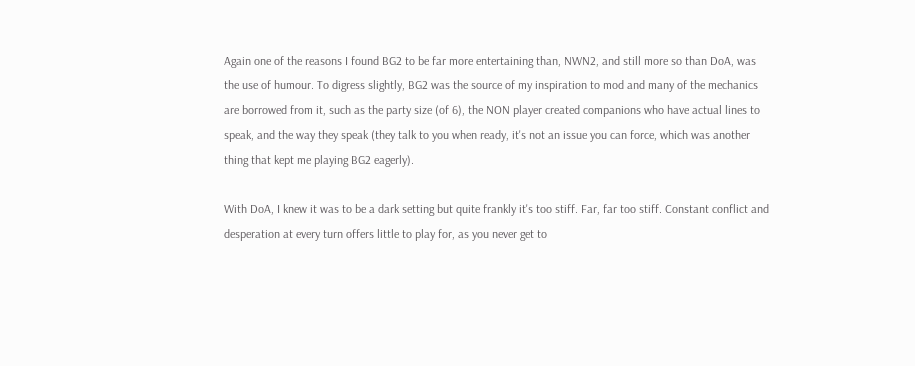Again one of the reasons I found BG2 to be far more entertaining than, NWN2, and still more so than DoA, was the use of humour. To digress slightly, BG2 was the source of my inspiration to mod and many of the mechanics are borrowed from it, such as the party size (of 6), the NON player created companions who have actual lines to speak, and the way they speak (they talk to you when ready, it's not an issue you can force, which was another thing that kept me playing BG2 eagerly).

With DoA, I knew it was to be a dark setting but quite frankly it's too stiff. Far, far too stiff. Constant conflict and desperation at every turn offers little to play for, as you never get to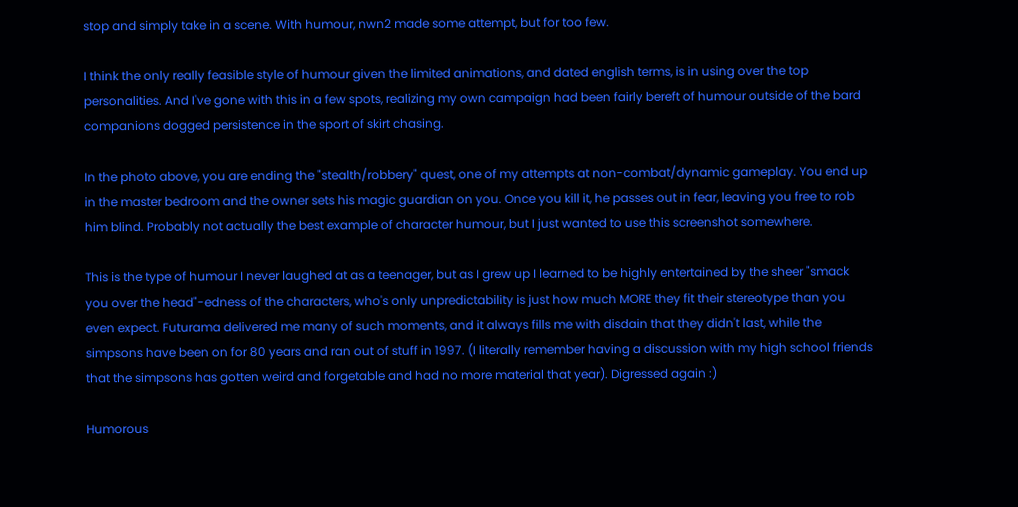stop and simply take in a scene. With humour, nwn2 made some attempt, but for too few.

I think the only really feasible style of humour given the limited animations, and dated english terms, is in using over the top personalities. And I've gone with this in a few spots, realizing my own campaign had been fairly bereft of humour outside of the bard companions dogged persistence in the sport of skirt chasing.

In the photo above, you are ending the "stealth/robbery" quest, one of my attempts at non-combat/dynamic gameplay. You end up in the master bedroom and the owner sets his magic guardian on you. Once you kill it, he passes out in fear, leaving you free to rob him blind. Probably not actually the best example of character humour, but I just wanted to use this screenshot somewhere.

This is the type of humour I never laughed at as a teenager, but as I grew up I learned to be highly entertained by the sheer "smack you over the head"-edness of the characters, who's only unpredictability is just how much MORE they fit their stereotype than you even expect. Futurama delivered me many of such moments, and it always fills me with disdain that they didn't last, while the simpsons have been on for 80 years and ran out of stuff in 1997. (I literally remember having a discussion with my high school friends that the simpsons has gotten weird and forgetable and had no more material that year). Digressed again :)

Humorous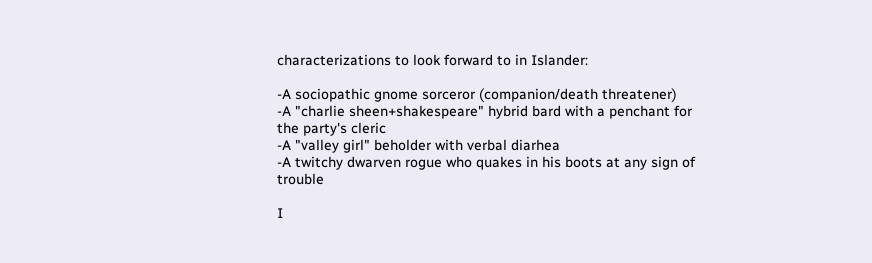characterizations to look forward to in Islander:

-A sociopathic gnome sorceror (companion/death threatener)
-A "charlie sheen+shakespeare" hybrid bard with a penchant for the party's cleric
-A "valley girl" beholder with verbal diarhea
-A twitchy dwarven rogue who quakes in his boots at any sign of trouble

I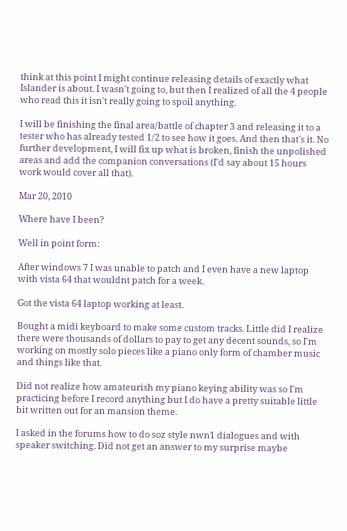think at this point I might continue releasing details of exactly what Islander is about. I wasn't going to, but then I realized of all the 4 people who read this it isn't really going to spoil anything.

I will be finishing the final area/battle of chapter 3 and releasing it to a tester who has already tested 1/2 to see how it goes. And then that's it. No further development, I will fix up what is broken, finish the unpolished areas and add the companion conversations (I'd say about 15 hours work would cover all that).

Mar 20, 2010

Where have I been?

Well in point form:

After windows 7 I was unable to patch and I even have a new laptop with vista 64 that wouldnt patch for a week.

Got the vista 64 laptop working at least.

Bought a midi keyboard to make some custom tracks. Little did I realize there were thousands of dollars to pay to get any decent sounds, so I'm working on mostly solo pieces like a piano only form of chamber music and things like that.

Did not realize how amateurish my piano keying ability was so I'm practicing before I record anything but I do have a pretty suitable little bit written out for an mansion theme.

I asked in the forums how to do soz style nwn1 dialogues and with speaker switching. Did not get an answer to my surprise maybe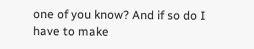one of you know? And if so do I have to make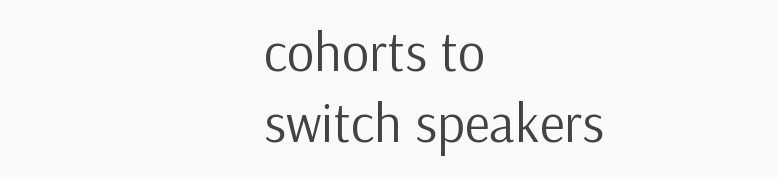cohorts to switch speakers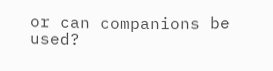or can companions be used?